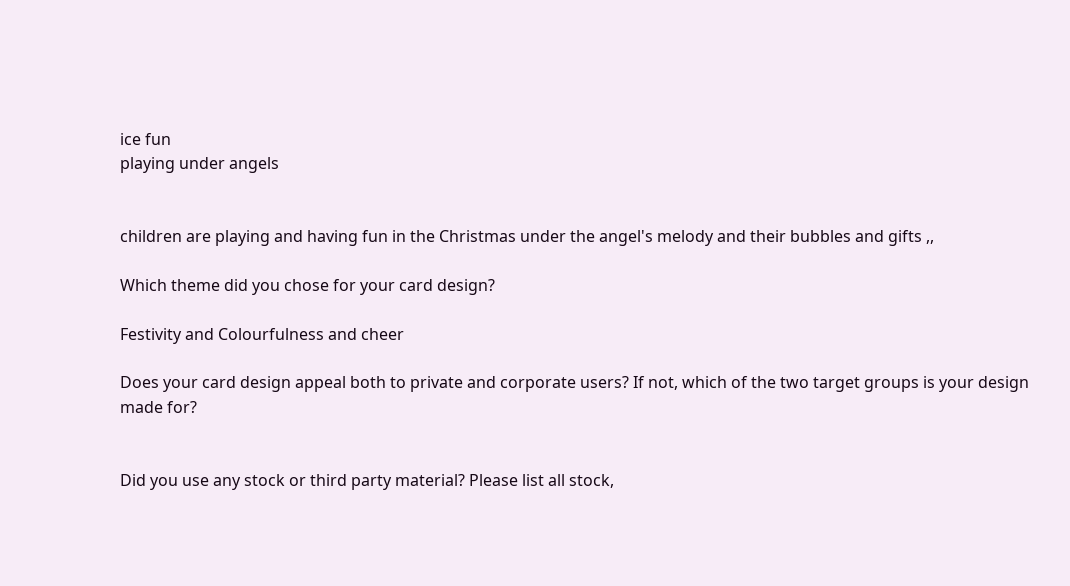ice fun
playing under angels


children are playing and having fun in the Christmas under the angel's melody and their bubbles and gifts ,,

Which theme did you chose for your card design?

Festivity and Colourfulness and cheer

Does your card design appeal both to private and corporate users? If not, which of the two target groups is your design made for?


Did you use any stock or third party material? Please list all stock,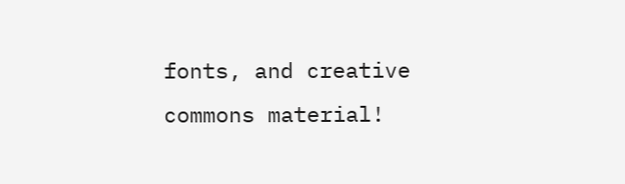fonts, and creative commons material!